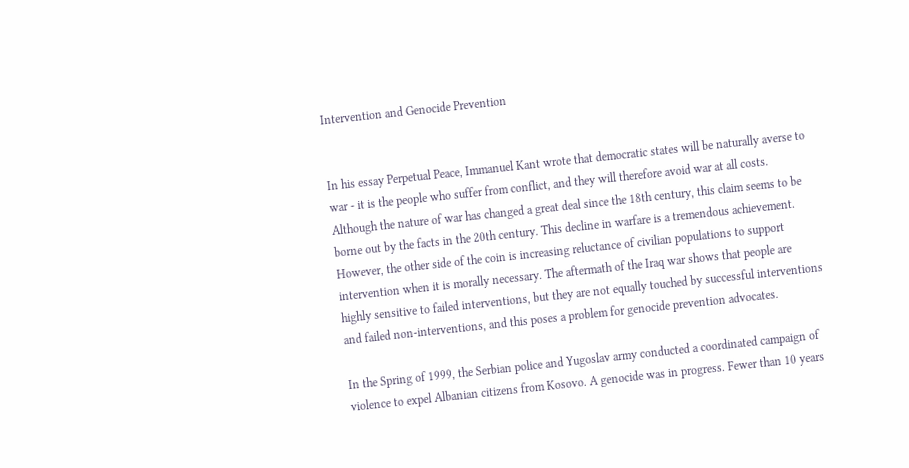Intervention and Genocide Prevention


In his essay Perpetual Peace, Immanuel Kant wrote that democratic states will be naturally averse to war - it is the people who suffer from conflict, and they will therefore avoid war at all costs. Although the nature of war has changed a great deal since the 18th century, this claim seems to be borne out by the facts in the 20th century. This decline in warfare is a tremendous achievement. However, the other side of the coin is increasing reluctance of civilian populations to support intervention when it is morally necessary. The aftermath of the Iraq war shows that people are highly sensitive to failed interventions, but they are not equally touched by successful interventions and failed non-interventions, and this poses a problem for genocide prevention advocates.

In the Spring of 1999, the Serbian police and Yugoslav army conducted a coordinated campaign of violence to expel Albanian citizens from Kosovo. A genocide was in progress. Fewer than 10 years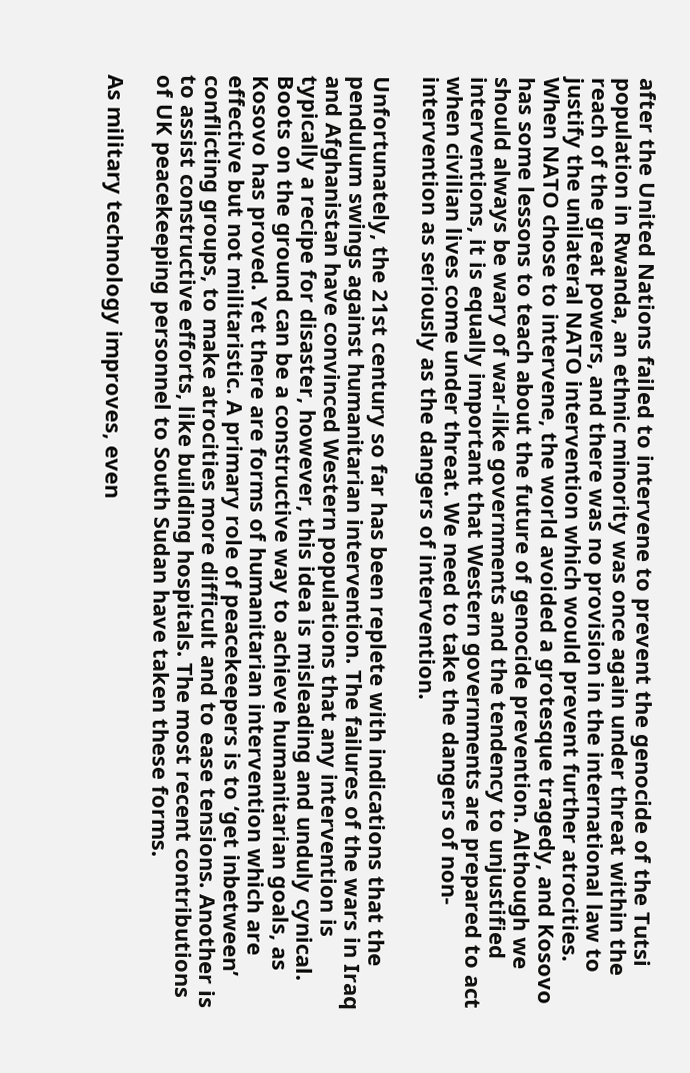after the United Nations failed to intervene to prevent the genocide of the Tutsi population in Rwanda, an ethnic minority was once again under threat within the reach of the great powers, and there was no provision in the international law to justify the unilateral NATO intervention which would prevent further atrocities. When NATO chose to intervene, the world avoided a grotesque tragedy, and Kosovo has some lessons to teach about the future of genocide prevention. Although we should always be wary of war-like governments and the tendency to unjustified interventions, it is equally important that Western governments are prepared to act when civilian lives come under threat. We need to take the dangers of non-intervention as seriously as the dangers of intervention.

Unfortunately, the 21st century so far has been replete with indications that the pendulum swings against humanitarian intervention. The failures of the wars in Iraq and Afghanistan have convinced Western populations that any intervention is typically a recipe for disaster, however, this idea is misleading and unduly cynical. Boots on the ground can be a constructive way to achieve humanitarian goals, as Kosovo has proved. Yet there are forms of humanitarian intervention which are effective but not militaristic. A primary role of peacekeepers is to ‘get inbetween’ conflicting groups, to make atrocities more difficult and to ease tensions. Another is to assist constructive efforts, like building hospitals. The most recent contributions of UK peacekeeping personnel to South Sudan have taken these forms.

As military technology improves, even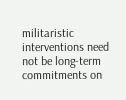militaristic interventions need not be long-term commitments on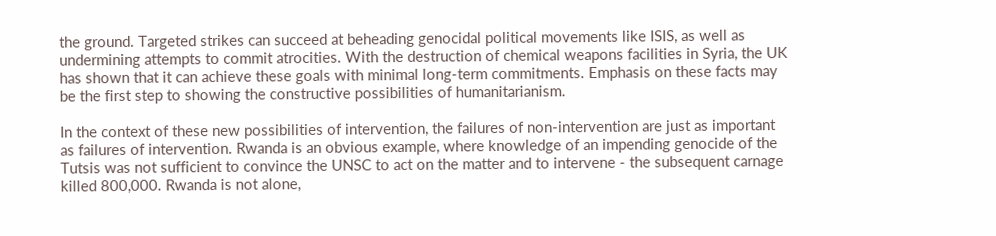the ground. Targeted strikes can succeed at beheading genocidal political movements like ISIS, as well as undermining attempts to commit atrocities. With the destruction of chemical weapons facilities in Syria, the UK has shown that it can achieve these goals with minimal long-term commitments. Emphasis on these facts may be the first step to showing the constructive possibilities of humanitarianism.

In the context of these new possibilities of intervention, the failures of non-intervention are just as important as failures of intervention. Rwanda is an obvious example, where knowledge of an impending genocide of the Tutsis was not sufficient to convince the UNSC to act on the matter and to intervene - the subsequent carnage killed 800,000. Rwanda is not alone,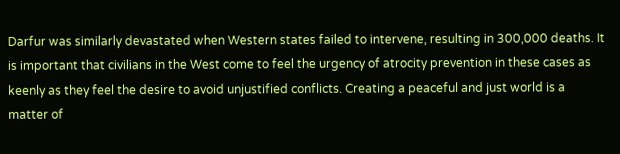Darfur was similarly devastated when Western states failed to intervene, resulting in 300,000 deaths. It is important that civilians in the West come to feel the urgency of atrocity prevention in these cases as keenly as they feel the desire to avoid unjustified conflicts. Creating a peaceful and just world is a matter of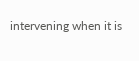intervening when it is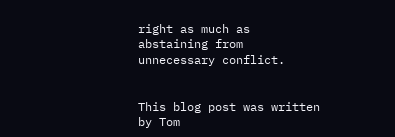right as much as abstaining from unnecessary conflict.


This blog post was written by Tom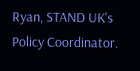Ryan, STAND UK's Policy Coordinator.